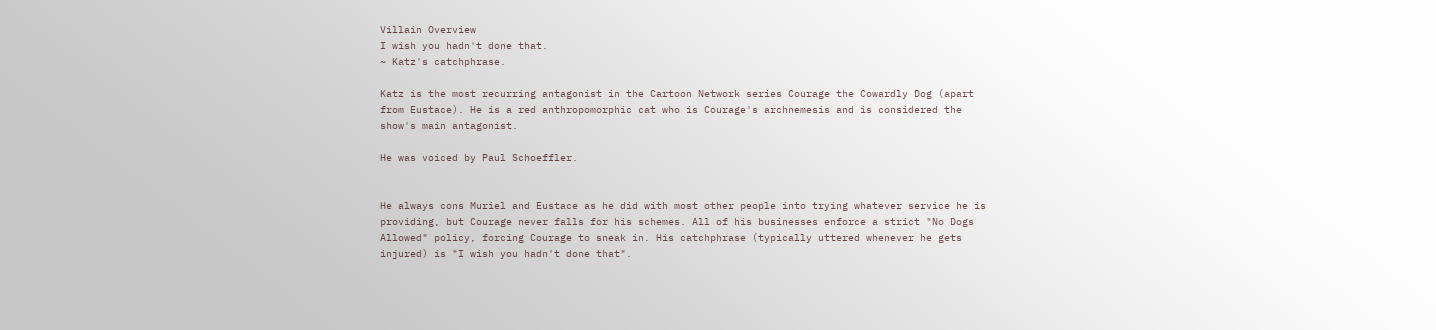Villain Overview
I wish you hadn't done that.
~ Katz's catchphrase.

Katz is the most recurring antagonist in the Cartoon Network series Courage the Cowardly Dog (apart from Eustace). He is a red anthropomorphic cat who is Courage's archnemesis and is considered the show's main antagonist.

He was voiced by Paul Schoeffler.


He always cons Muriel and Eustace as he did with most other people into trying whatever service he is providing, but Courage never falls for his schemes. All of his businesses enforce a strict "No Dogs Allowed" policy, forcing Courage to sneak in. His catchphrase (typically uttered whenever he gets injured) is "I wish you hadn't done that".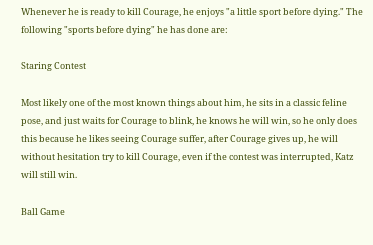Whenever he is ready to kill Courage, he enjoys "a little sport before dying." The following "sports before dying" he has done are:

Staring Contest

Most likely one of the most known things about him, he sits in a classic feline pose, and just waits for Courage to blink, he knows he will win, so he only does this because he likes seeing Courage suffer, after Courage gives up, he will without hesitation try to kill Courage, even if the contest was interrupted, Katz will still win.

Ball Game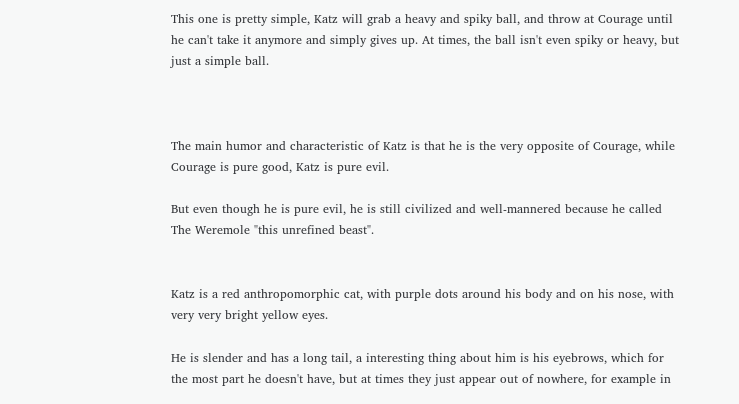This one is pretty simple, Katz will grab a heavy and spiky ball, and throw at Courage until he can't take it anymore and simply gives up. At times, the ball isn't even spiky or heavy, but just a simple ball.



The main humor and characteristic of Katz is that he is the very opposite of Courage, while Courage is pure good, Katz is pure evil.

But even though he is pure evil, he is still civilized and well-mannered because he called The Weremole "this unrefined beast".


Katz is a red anthropomorphic cat, with purple dots around his body and on his nose, with very very bright yellow eyes.

He is slender and has a long tail, a interesting thing about him is his eyebrows, which for the most part he doesn't have, but at times they just appear out of nowhere, for example in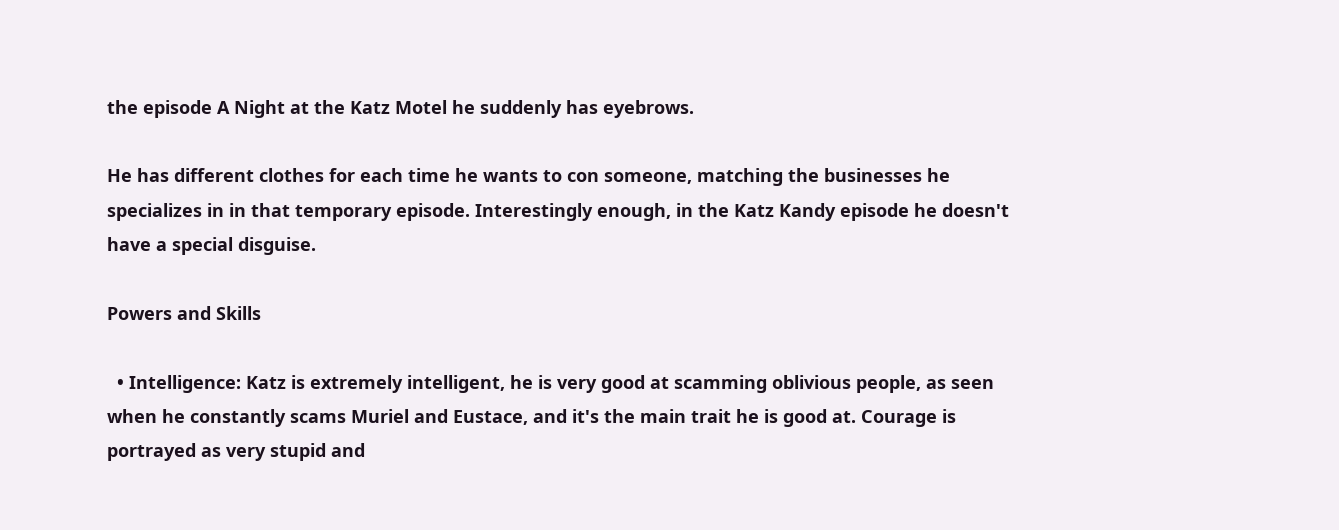the episode A Night at the Katz Motel he suddenly has eyebrows.

He has different clothes for each time he wants to con someone, matching the businesses he specializes in in that temporary episode. Interestingly enough, in the Katz Kandy episode he doesn't have a special disguise.

Powers and Skills

  • Intelligence: Katz is extremely intelligent, he is very good at scamming oblivious people, as seen when he constantly scams Muriel and Eustace, and it's the main trait he is good at. Courage is portrayed as very stupid and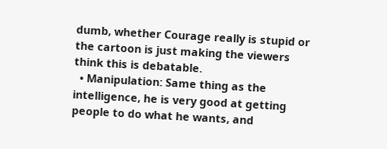dumb, whether Courage really is stupid or the cartoon is just making the viewers think this is debatable.
  • Manipulation: Same thing as the intelligence, he is very good at getting people to do what he wants, and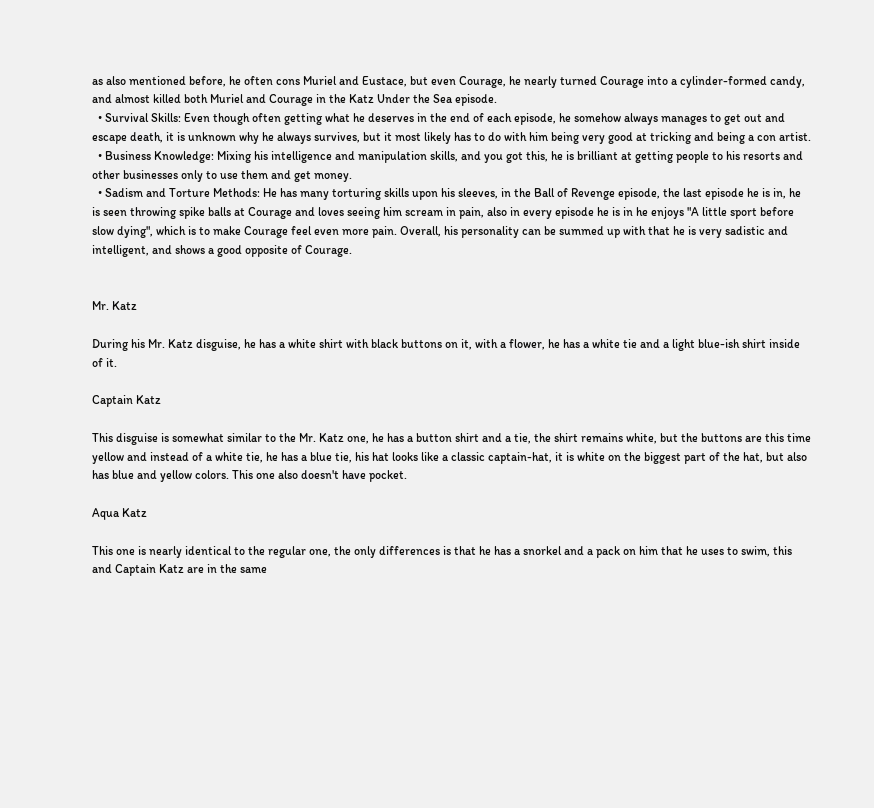as also mentioned before, he often cons Muriel and Eustace, but even Courage, he nearly turned Courage into a cylinder-formed candy, and almost killed both Muriel and Courage in the Katz Under the Sea episode.
  • Survival Skills: Even though often getting what he deserves in the end of each episode, he somehow always manages to get out and escape death, it is unknown why he always survives, but it most likely has to do with him being very good at tricking and being a con artist.
  • Business Knowledge: Mixing his intelligence and manipulation skills, and you got this, he is brilliant at getting people to his resorts and other businesses only to use them and get money.
  • Sadism and Torture Methods: He has many torturing skills upon his sleeves, in the Ball of Revenge episode, the last episode he is in, he is seen throwing spike balls at Courage and loves seeing him scream in pain, also in every episode he is in he enjoys "A little sport before slow dying", which is to make Courage feel even more pain. Overall, his personality can be summed up with that he is very sadistic and intelligent, and shows a good opposite of Courage.


Mr. Katz

During his Mr. Katz disguise, he has a white shirt with black buttons on it, with a flower, he has a white tie and a light blue-ish shirt inside of it.

Captain Katz

This disguise is somewhat similar to the Mr. Katz one, he has a button shirt and a tie, the shirt remains white, but the buttons are this time yellow and instead of a white tie, he has a blue tie, his hat looks like a classic captain-hat, it is white on the biggest part of the hat, but also has blue and yellow colors. This one also doesn't have pocket.

Aqua Katz

This one is nearly identical to the regular one, the only differences is that he has a snorkel and a pack on him that he uses to swim, this and Captain Katz are in the same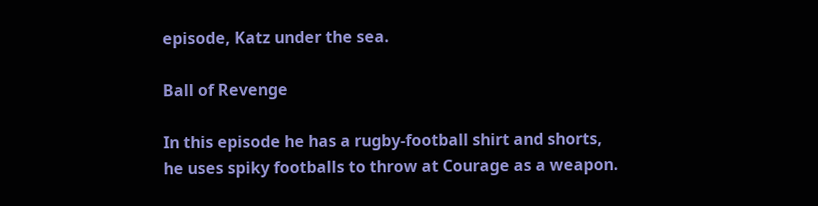episode, Katz under the sea.

Ball of Revenge

In this episode he has a rugby-football shirt and shorts, he uses spiky footballs to throw at Courage as a weapon.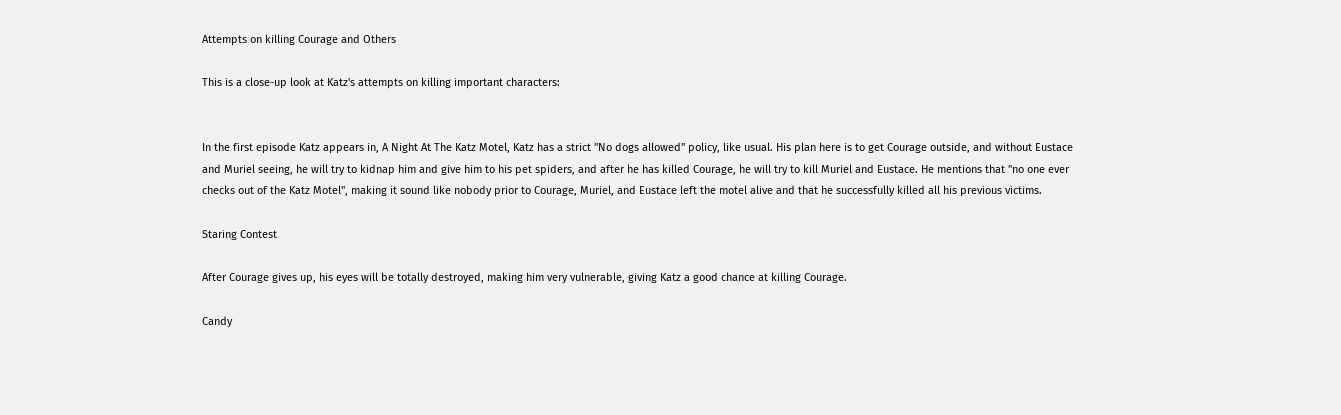Attempts on killing Courage and Others

This is a close-up look at Katz's attempts on killing important characters:


In the first episode Katz appears in, A Night At The Katz Motel, Katz has a strict "No dogs allowed" policy, like usual. His plan here is to get Courage outside, and without Eustace and Muriel seeing, he will try to kidnap him and give him to his pet spiders, and after he has killed Courage, he will try to kill Muriel and Eustace. He mentions that "no one ever checks out of the Katz Motel", making it sound like nobody prior to Courage, Muriel, and Eustace left the motel alive and that he successfully killed all his previous victims.

Staring Contest

After Courage gives up, his eyes will be totally destroyed, making him very vulnerable, giving Katz a good chance at killing Courage.

Candy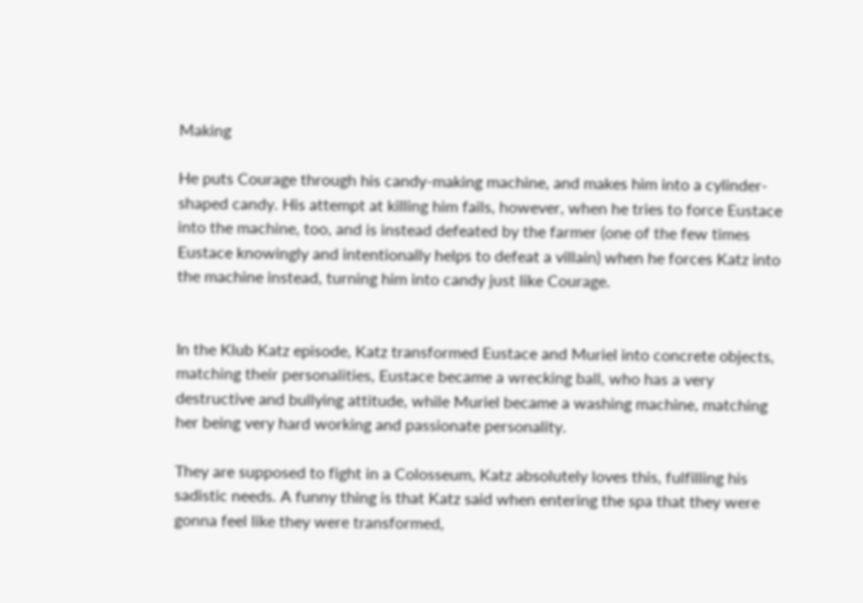Making

He puts Courage through his candy-making machine, and makes him into a cylinder-shaped candy. His attempt at killing him fails, however, when he tries to force Eustace into the machine, too, and is instead defeated by the farmer (one of the few times Eustace knowingly and intentionally helps to defeat a villain) when he forces Katz into the machine instead, turning him into candy just like Courage.


In the Klub Katz episode, Katz transformed Eustace and Muriel into concrete objects, matching their personalities, Eustace became a wrecking ball, who has a very destructive and bullying attitude, while Muriel became a washing machine, matching her being very hard working and passionate personality.

They are supposed to fight in a Colosseum, Katz absolutely loves this, fulfilling his sadistic needs. A funny thing is that Katz said when entering the spa that they were gonna feel like they were transformed,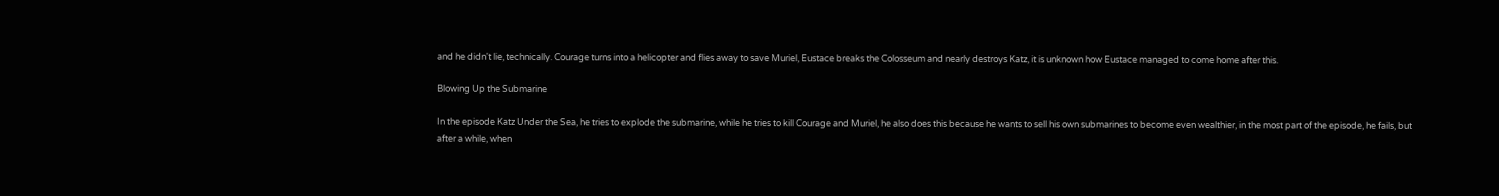and he didn't lie, technically. Courage turns into a helicopter and flies away to save Muriel, Eustace breaks the Colosseum and nearly destroys Katz, it is unknown how Eustace managed to come home after this.

Blowing Up the Submarine

In the episode Katz Under the Sea, he tries to explode the submarine, while he tries to kill Courage and Muriel, he also does this because he wants to sell his own submarines to become even wealthier, in the most part of the episode, he fails, but after a while, when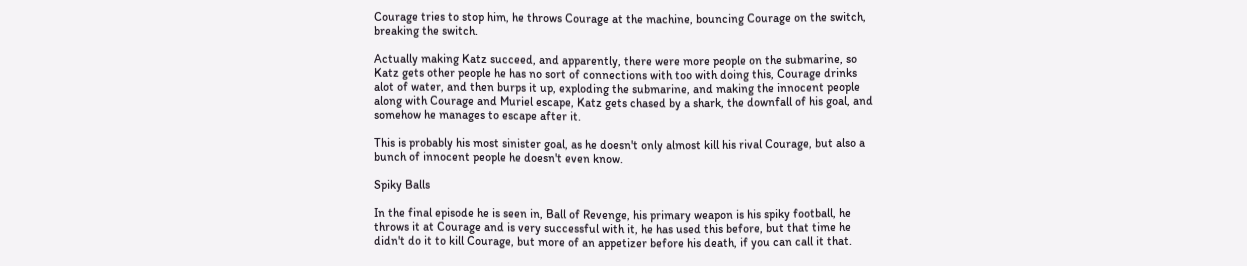Courage tries to stop him, he throws Courage at the machine, bouncing Courage on the switch, breaking the switch.

Actually making Katz succeed, and apparently, there were more people on the submarine, so Katz gets other people he has no sort of connections with too with doing this, Courage drinks alot of water, and then burps it up, exploding the submarine, and making the innocent people along with Courage and Muriel escape, Katz gets chased by a shark, the downfall of his goal, and somehow he manages to escape after it.

This is probably his most sinister goal, as he doesn't only almost kill his rival Courage, but also a bunch of innocent people he doesn't even know.

Spiky Balls

In the final episode he is seen in, Ball of Revenge, his primary weapon is his spiky football, he throws it at Courage and is very successful with it, he has used this before, but that time he didn't do it to kill Courage, but more of an appetizer before his death, if you can call it that.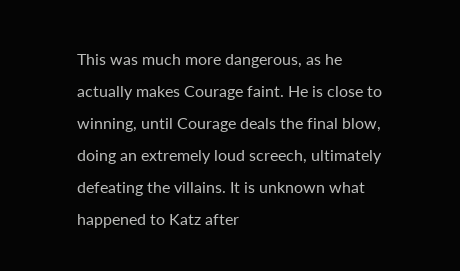This was much more dangerous, as he actually makes Courage faint. He is close to winning, until Courage deals the final blow, doing an extremely loud screech, ultimately defeating the villains. It is unknown what happened to Katz after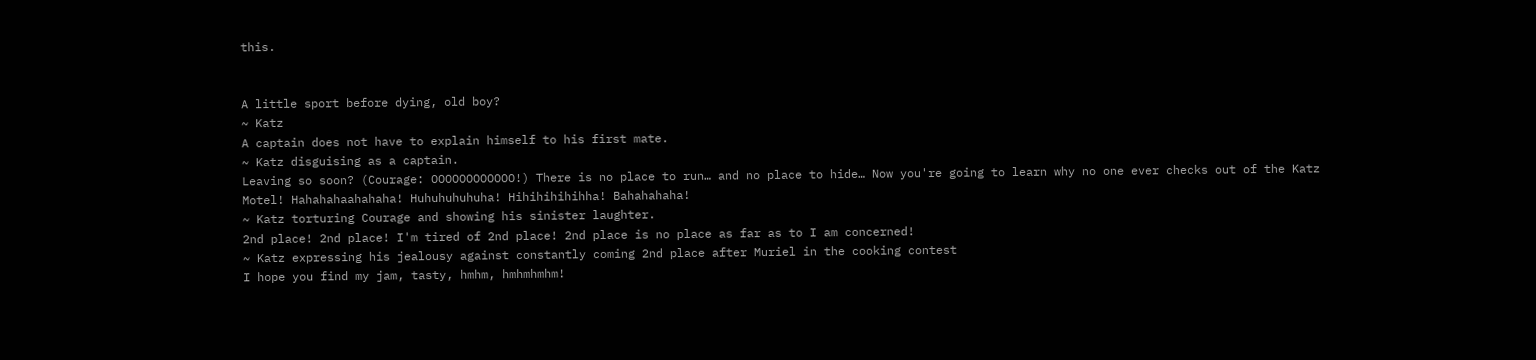this.


A little sport before dying, old boy?
~ Katz
A captain does not have to explain himself to his first mate.
~ Katz disguising as a captain.
Leaving so soon? (Courage: OOOOOOOOOOOO!) There is no place to run… and no place to hide… Now you're going to learn why no one ever checks out of the Katz Motel! Hahahahaahahaha! Huhuhuhuhuha! Hihihihihihha! Bahahahaha!
~ Katz torturing Courage and showing his sinister laughter.
2nd place! 2nd place! I'm tired of 2nd place! 2nd place is no place as far as to I am concerned!
~ Katz expressing his jealousy against constantly coming 2nd place after Muriel in the cooking contest
I hope you find my jam, tasty, hmhm, hmhmhmhm!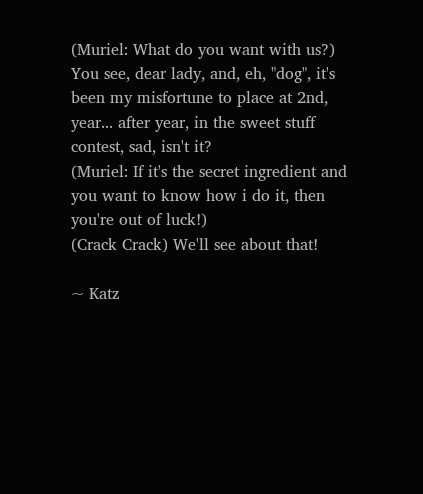(Muriel: What do you want with us?)
You see, dear lady, and, eh, "dog", it's been my misfortune to place at 2nd, year... after year, in the sweet stuff contest, sad, isn't it?
(Muriel: If it's the secret ingredient and you want to know how i do it, then you're out of luck!)
(Crack Crack) We'll see about that!

~ Katz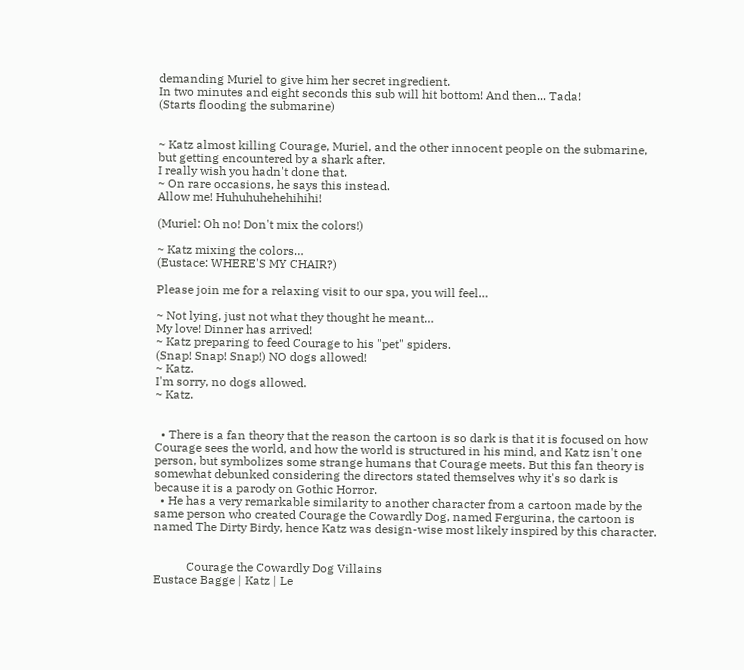demanding Muriel to give him her secret ingredient.
In two minutes and eight seconds this sub will hit bottom! And then... Tada!
(Starts flooding the submarine)


~ Katz almost killing Courage, Muriel, and the other innocent people on the submarine, but getting encountered by a shark after.
I really wish you hadn't done that.
~ On rare occasions, he says this instead.
Allow me! Huhuhuhehehihihi!

(Muriel: Oh no! Don't mix the colors!)

~ Katz mixing the colors…
(Eustace: WHERE'S MY CHAIR?)

Please join me for a relaxing visit to our spa, you will feel…

~ Not lying, just not what they thought he meant…
My love! Dinner has arrived!
~ Katz preparing to feed Courage to his "pet" spiders.
(Snap! Snap! Snap!) NO dogs allowed!
~ Katz.
I'm sorry, no dogs allowed.
~ Katz.


  • There is a fan theory that the reason the cartoon is so dark is that it is focused on how Courage sees the world, and how the world is structured in his mind, and Katz isn't one person, but symbolizes some strange humans that Courage meets. But this fan theory is somewhat debunked considering the directors stated themselves why it's so dark is because it is a parody on Gothic Horror.
  • He has a very remarkable similarity to another character from a cartoon made by the same person who created Courage the Cowardly Dog, named Fergurina, the cartoon is named The Dirty Birdy, hence Katz was design-wise most likely inspired by this character.


           Courage the Cowardly Dog Villains
Eustace Bagge | Katz | Le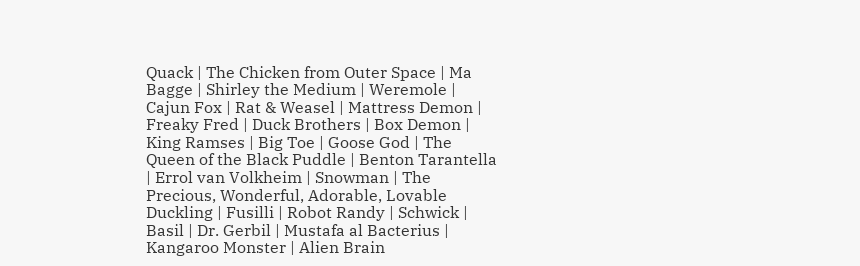Quack | The Chicken from Outer Space | Ma Bagge | Shirley the Medium | Weremole | Cajun Fox | Rat & Weasel | Mattress Demon | Freaky Fred | Duck Brothers | Box Demon | King Ramses | Big Toe | Goose God | The Queen of the Black Puddle | Benton Tarantella | Errol van Volkheim | Snowman | The Precious, Wonderful, Adorable, Lovable Duckling | Fusilli | Robot Randy | Schwick | Basil | Dr. Gerbil | Mustafa al Bacterius | Kangaroo Monster | Alien Brain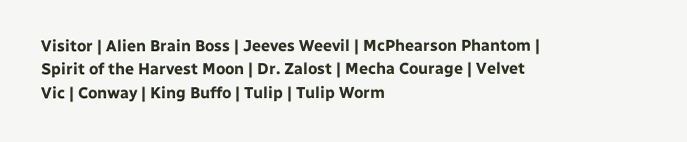Visitor | Alien Brain Boss | Jeeves Weevil | McPhearson Phantom | Spirit of the Harvest Moon | Dr. Zalost | Mecha Courage | Velvet Vic | Conway | King Buffo | Tulip | Tulip Worm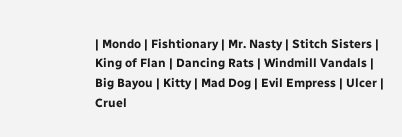| Mondo | Fishtionary | Mr. Nasty | Stitch Sisters | King of Flan | Dancing Rats | Windmill Vandals | Big Bayou | Kitty | Mad Dog | Evil Empress | Ulcer | Cruel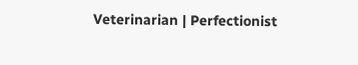Veterinarian | Perfectionist